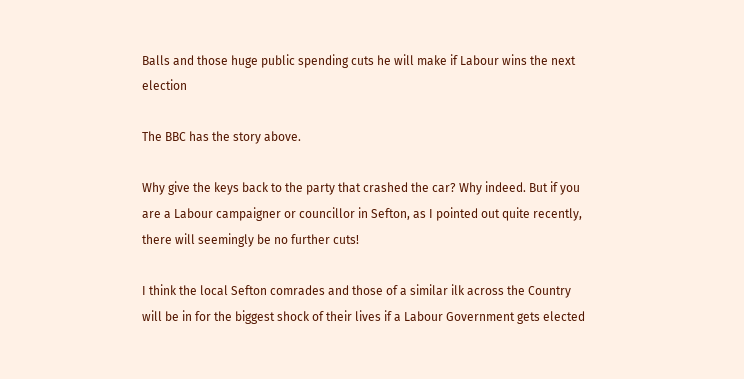Balls and those huge public spending cuts he will make if Labour wins the next election

The BBC has the story above.

Why give the keys back to the party that crashed the car? Why indeed. But if you are a Labour campaigner or councillor in Sefton, as I pointed out quite recently, there will seemingly be no further cuts!

I think the local Sefton comrades and those of a similar ilk across the Country will be in for the biggest shock of their lives if a Labour Government gets elected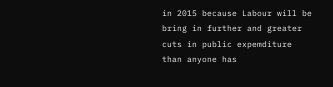in 2015 because Labour will be bring in further and greater cuts in public expemditure than anyone has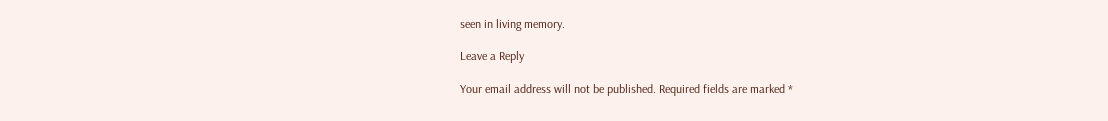seen in living memory.

Leave a Reply

Your email address will not be published. Required fields are marked *